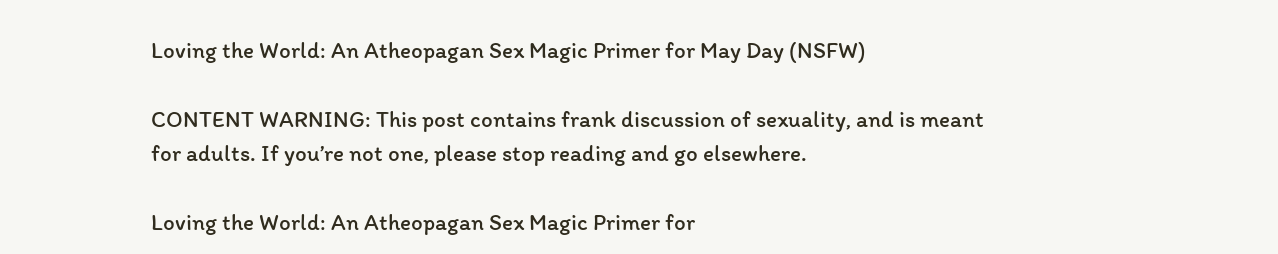Loving the World: An Atheopagan Sex Magic Primer for May Day (NSFW)

CONTENT WARNING: This post contains frank discussion of sexuality, and is meant for adults. If you’re not one, please stop reading and go elsewhere.

Loving the World: An Atheopagan Sex Magic Primer for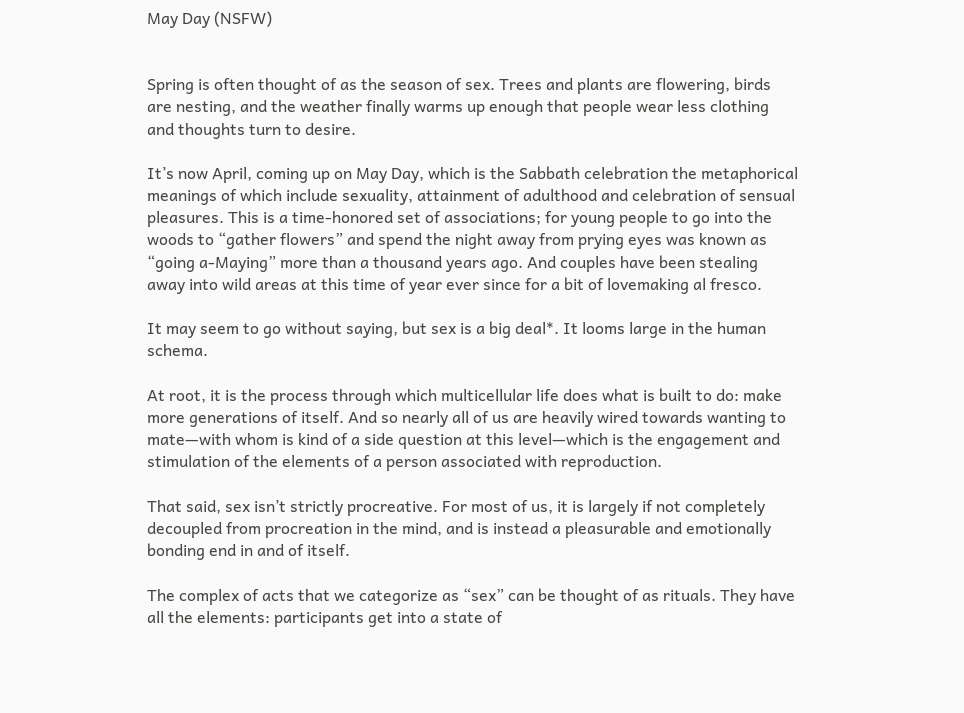May Day (NSFW)


Spring is often thought of as the season of sex. Trees and plants are flowering, birds are nesting, and the weather finally warms up enough that people wear less clothing and thoughts turn to desire.

It’s now April, coming up on May Day, which is the Sabbath celebration the metaphorical meanings of which include sexuality, attainment of adulthood and celebration of sensual pleasures. This is a time-honored set of associations; for young people to go into the woods to “gather flowers” and spend the night away from prying eyes was known as “going a-Maying” more than a thousand years ago. And couples have been stealing away into wild areas at this time of year ever since for a bit of lovemaking al fresco.

It may seem to go without saying, but sex is a big deal*. It looms large in the human schema.

At root, it is the process through which multicellular life does what is built to do: make more generations of itself. And so nearly all of us are heavily wired towards wanting to mate—with whom is kind of a side question at this level—which is the engagement and stimulation of the elements of a person associated with reproduction.

That said, sex isn’t strictly procreative. For most of us, it is largely if not completely decoupled from procreation in the mind, and is instead a pleasurable and emotionally bonding end in and of itself.

The complex of acts that we categorize as “sex” can be thought of as rituals. They have all the elements: participants get into a state of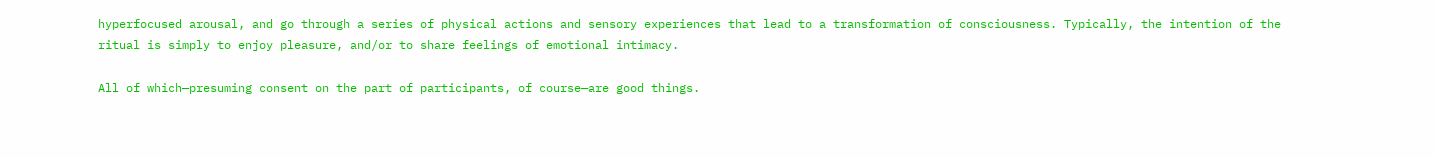hyperfocused arousal, and go through a series of physical actions and sensory experiences that lead to a transformation of consciousness. Typically, the intention of the ritual is simply to enjoy pleasure, and/or to share feelings of emotional intimacy.

All of which—presuming consent on the part of participants, of course—are good things.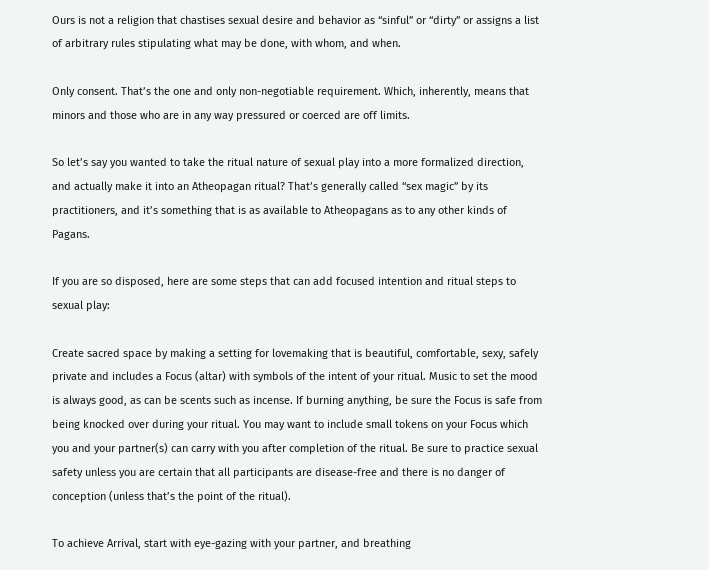Ours is not a religion that chastises sexual desire and behavior as “sinful” or “dirty” or assigns a list of arbitrary rules stipulating what may be done, with whom, and when.

Only consent. That’s the one and only non-negotiable requirement. Which, inherently, means that minors and those who are in any way pressured or coerced are off limits.

So let’s say you wanted to take the ritual nature of sexual play into a more formalized direction, and actually make it into an Atheopagan ritual? That’s generally called “sex magic” by its practitioners, and it’s something that is as available to Atheopagans as to any other kinds of Pagans.

If you are so disposed, here are some steps that can add focused intention and ritual steps to sexual play:

Create sacred space by making a setting for lovemaking that is beautiful, comfortable, sexy, safely private and includes a Focus (altar) with symbols of the intent of your ritual. Music to set the mood is always good, as can be scents such as incense. If burning anything, be sure the Focus is safe from being knocked over during your ritual. You may want to include small tokens on your Focus which you and your partner(s) can carry with you after completion of the ritual. Be sure to practice sexual safety unless you are certain that all participants are disease-free and there is no danger of conception (unless that’s the point of the ritual).

To achieve Arrival, start with eye-gazing with your partner, and breathing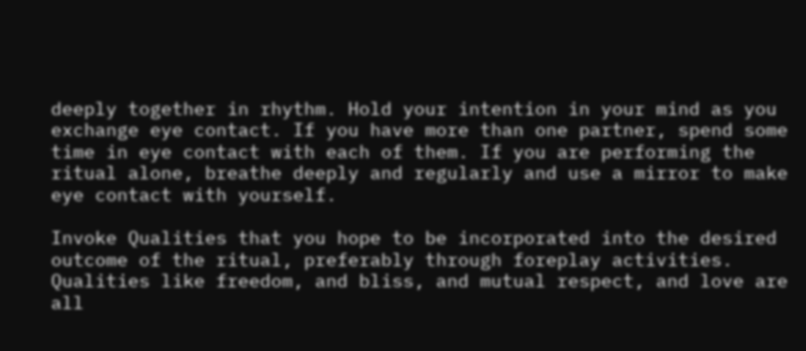deeply together in rhythm. Hold your intention in your mind as you exchange eye contact. If you have more than one partner, spend some time in eye contact with each of them. If you are performing the ritual alone, breathe deeply and regularly and use a mirror to make eye contact with yourself.

Invoke Qualities that you hope to be incorporated into the desired outcome of the ritual, preferably through foreplay activities. Qualities like freedom, and bliss, and mutual respect, and love are all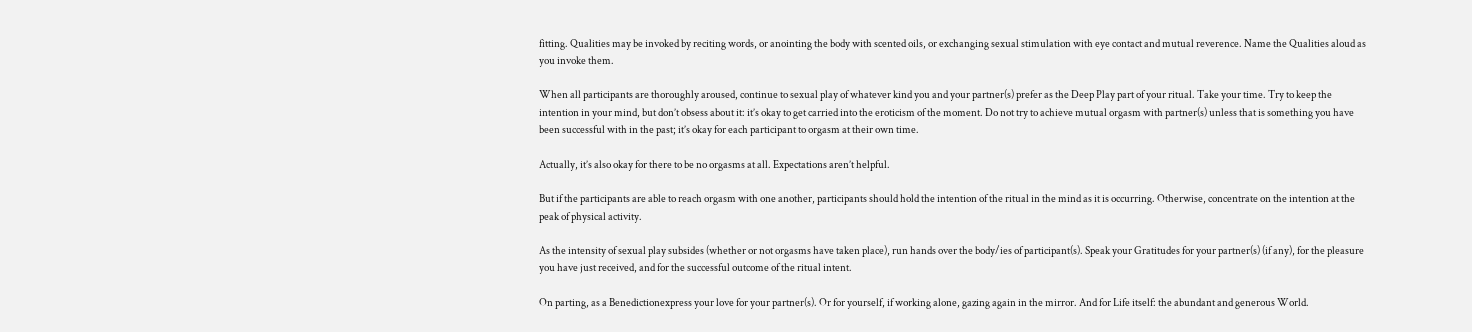fitting. Qualities may be invoked by reciting words, or anointing the body with scented oils, or exchanging sexual stimulation with eye contact and mutual reverence. Name the Qualities aloud as you invoke them.

When all participants are thoroughly aroused, continue to sexual play of whatever kind you and your partner(s) prefer as the Deep Play part of your ritual. Take your time. Try to keep the intention in your mind, but don’t obsess about it: it’s okay to get carried into the eroticism of the moment. Do not try to achieve mutual orgasm with partner(s) unless that is something you have been successful with in the past; it’s okay for each participant to orgasm at their own time.

Actually, it’s also okay for there to be no orgasms at all. Expectations aren’t helpful.

But if the participants are able to reach orgasm with one another, participants should hold the intention of the ritual in the mind as it is occurring. Otherwise, concentrate on the intention at the peak of physical activity.

As the intensity of sexual play subsides (whether or not orgasms have taken place), run hands over the body/ies of participant(s). Speak your Gratitudes for your partner(s) (if any), for the pleasure you have just received, and for the successful outcome of the ritual intent.

On parting, as a Benedictionexpress your love for your partner(s). Or for yourself, if working alone, gazing again in the mirror. And for Life itself: the abundant and generous World.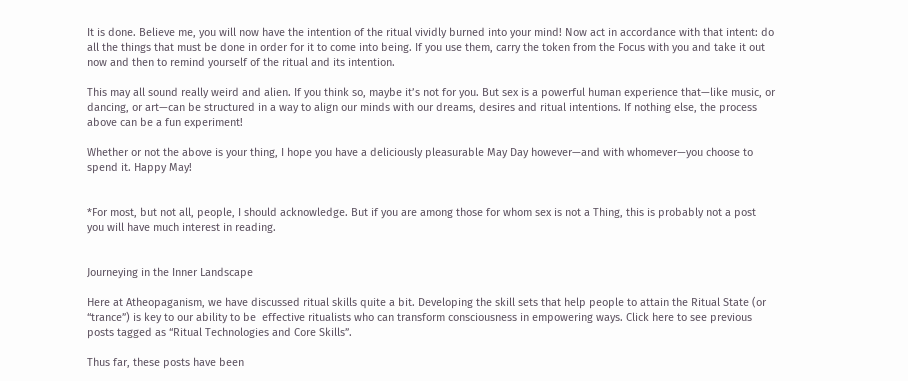It is done. Believe me, you will now have the intention of the ritual vividly burned into your mind! Now act in accordance with that intent: do all the things that must be done in order for it to come into being. If you use them, carry the token from the Focus with you and take it out now and then to remind yourself of the ritual and its intention.

This may all sound really weird and alien. If you think so, maybe it’s not for you. But sex is a powerful human experience that—like music, or dancing, or art—can be structured in a way to align our minds with our dreams, desires and ritual intentions. If nothing else, the process above can be a fun experiment!

Whether or not the above is your thing, I hope you have a deliciously pleasurable May Day however—and with whomever—you choose to spend it. Happy May!


*For most, but not all, people, I should acknowledge. But if you are among those for whom sex is not a Thing, this is probably not a post you will have much interest in reading.


Journeying in the Inner Landscape

Here at Atheopaganism, we have discussed ritual skills quite a bit. Developing the skill sets that help people to attain the Ritual State (or “trance”) is key to our ability to be  effective ritualists who can transform consciousness in empowering ways. Click here to see previous posts tagged as “Ritual Technologies and Core Skills”.

Thus far, these posts have been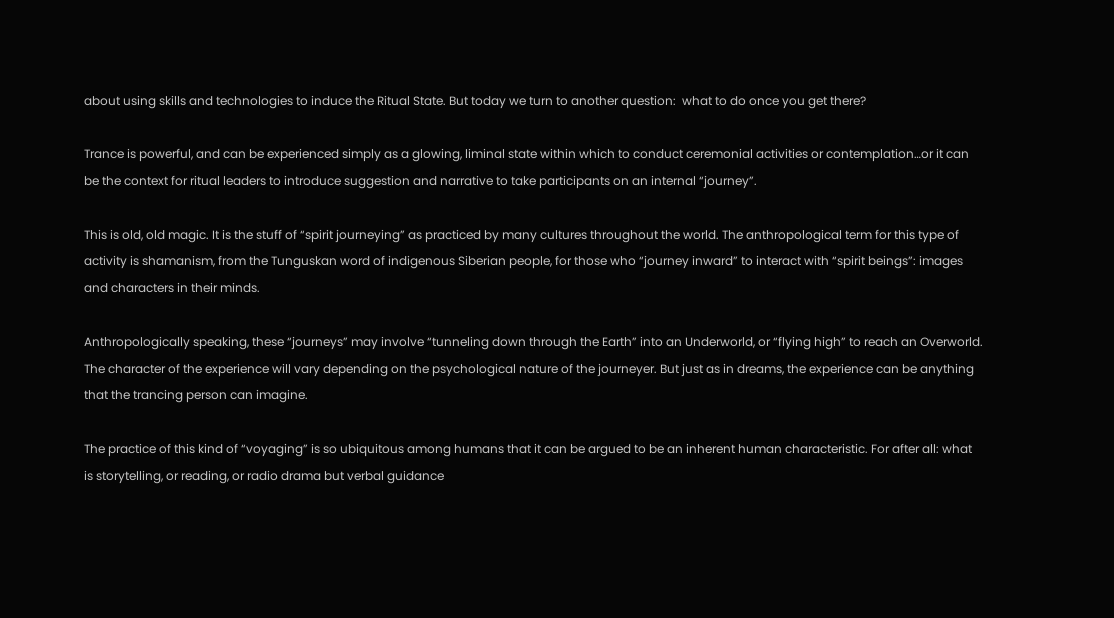about using skills and technologies to induce the Ritual State. But today we turn to another question:  what to do once you get there?

Trance is powerful, and can be experienced simply as a glowing, liminal state within which to conduct ceremonial activities or contemplation…or it can be the context for ritual leaders to introduce suggestion and narrative to take participants on an internal “journey”.

This is old, old magic. It is the stuff of “spirit journeying” as practiced by many cultures throughout the world. The anthropological term for this type of activity is shamanism, from the Tunguskan word of indigenous Siberian people, for those who “journey inward” to interact with “spirit beings”: images and characters in their minds.

Anthropologically speaking, these “journeys” may involve “tunneling down through the Earth” into an Underworld, or “flying high” to reach an Overworld. The character of the experience will vary depending on the psychological nature of the journeyer. But just as in dreams, the experience can be anything that the trancing person can imagine.

The practice of this kind of “voyaging” is so ubiquitous among humans that it can be argued to be an inherent human characteristic. For after all: what is storytelling, or reading, or radio drama but verbal guidance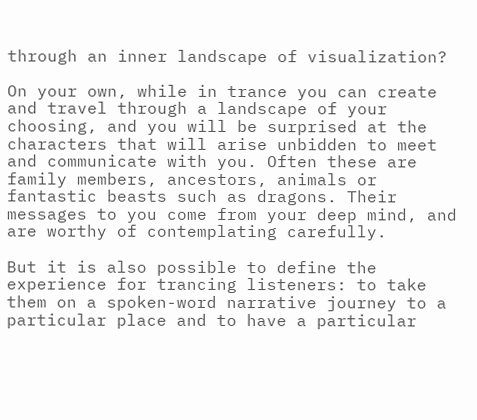through an inner landscape of visualization?

On your own, while in trance you can create and travel through a landscape of your choosing, and you will be surprised at the characters that will arise unbidden to meet and communicate with you. Often these are family members, ancestors, animals or fantastic beasts such as dragons. Their messages to you come from your deep mind, and are worthy of contemplating carefully.

But it is also possible to define the experience for trancing listeners: to take them on a spoken-word narrative journey to a particular place and to have a particular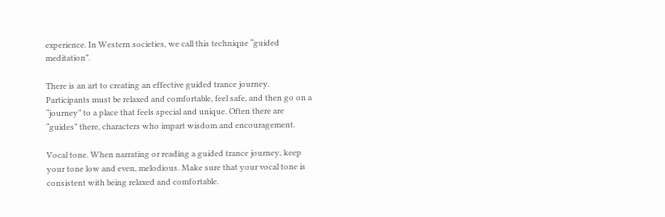experience. In Western societies, we call this technique “guided meditation”.

There is an art to creating an effective guided trance journey. Participants must be relaxed and comfortable, feel safe, and then go on a “journey” to a place that feels special and unique. Often there are “guides” there, characters who impart wisdom and encouragement.

Vocal tone. When narrating or reading a guided trance journey, keep your tone low and even, melodious. Make sure that your vocal tone is consistent with being relaxed and comfortable.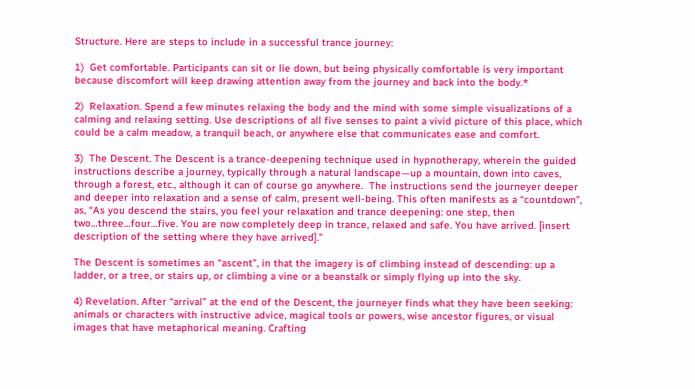Structure. Here are steps to include in a successful trance journey:

1)  Get comfortable. Participants can sit or lie down, but being physically comfortable is very important because discomfort will keep drawing attention away from the journey and back into the body.*

2)  Relaxation. Spend a few minutes relaxing the body and the mind with some simple visualizations of a calming and relaxing setting. Use descriptions of all five senses to paint a vivid picture of this place, which could be a calm meadow, a tranquil beach, or anywhere else that communicates ease and comfort.

3)  The Descent. The Descent is a trance-deepening technique used in hypnotherapy, wherein the guided instructions describe a journey, typically through a natural landscape—up a mountain, down into caves, through a forest, etc., although it can of course go anywhere.  The instructions send the journeyer deeper and deeper into relaxation and a sense of calm, present well-being. This often manifests as a “countdown”, as, “As you descend the stairs, you feel your relaxation and trance deepening: one step, then two…three…four…five. You are now completely deep in trance, relaxed and safe. You have arrived. [insert description of the setting where they have arrived].”

The Descent is sometimes an “ascent”, in that the imagery is of climbing instead of descending: up a ladder, or a tree, or stairs up, or climbing a vine or a beanstalk or simply flying up into the sky.

4) Revelation. After “arrival” at the end of the Descent, the journeyer finds what they have been seeking: animals or characters with instructive advice, magical tools or powers, wise ancestor figures, or visual images that have metaphorical meaning. Crafting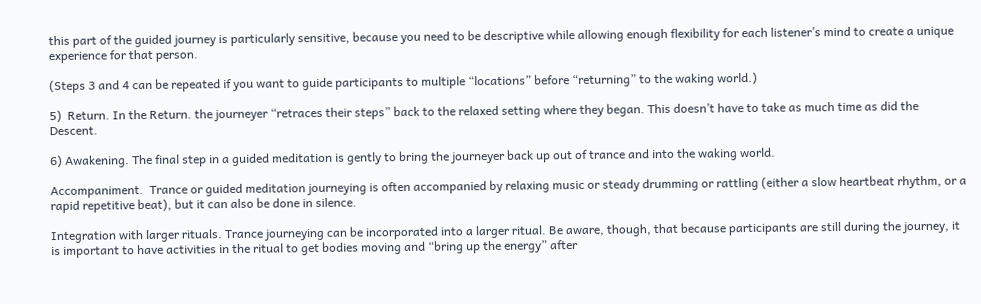this part of the guided journey is particularly sensitive, because you need to be descriptive while allowing enough flexibility for each listener’s mind to create a unique experience for that person.

(Steps 3 and 4 can be repeated if you want to guide participants to multiple “locations” before “returning” to the waking world.)

5)  Return. In the Return. the journeyer “retraces their steps” back to the relaxed setting where they began. This doesn’t have to take as much time as did the Descent.

6) Awakening. The final step in a guided meditation is gently to bring the journeyer back up out of trance and into the waking world.

Accompaniment.  Trance or guided meditation journeying is often accompanied by relaxing music or steady drumming or rattling (either a slow heartbeat rhythm, or a rapid repetitive beat), but it can also be done in silence.

Integration with larger rituals. Trance journeying can be incorporated into a larger ritual. Be aware, though, that because participants are still during the journey, it is important to have activities in the ritual to get bodies moving and “bring up the energy” after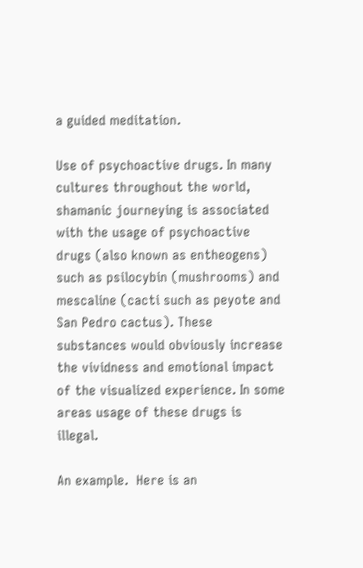a guided meditation.

Use of psychoactive drugs. In many cultures throughout the world, shamanic journeying is associated with the usage of psychoactive drugs (also known as entheogens) such as psilocybin (mushrooms) and mescaline (cacti such as peyote and San Pedro cactus). These substances would obviously increase the vividness and emotional impact of the visualized experience. In some areas usage of these drugs is illegal.

An example.  Here is an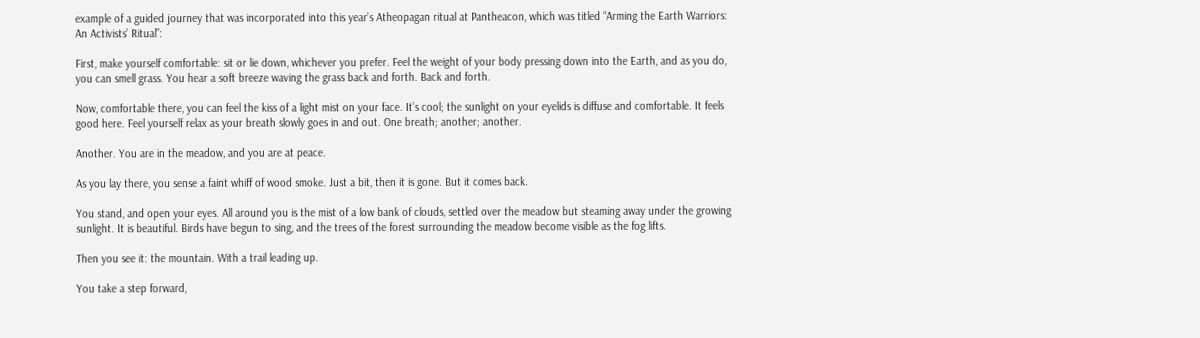example of a guided journey that was incorporated into this year’s Atheopagan ritual at Pantheacon, which was titled “Arming the Earth Warriors: An Activists’ Ritual”:

First, make yourself comfortable: sit or lie down, whichever you prefer. Feel the weight of your body pressing down into the Earth, and as you do, you can smell grass. You hear a soft breeze waving the grass back and forth. Back and forth.

Now, comfortable there, you can feel the kiss of a light mist on your face. It’s cool; the sunlight on your eyelids is diffuse and comfortable. It feels good here. Feel yourself relax as your breath slowly goes in and out. One breath; another; another.

Another. You are in the meadow, and you are at peace.

As you lay there, you sense a faint whiff of wood smoke. Just a bit, then it is gone. But it comes back.

You stand, and open your eyes. All around you is the mist of a low bank of clouds, settled over the meadow but steaming away under the growing sunlight. It is beautiful. Birds have begun to sing, and the trees of the forest surrounding the meadow become visible as the fog lifts.

Then you see it: the mountain. With a trail leading up.

You take a step forward,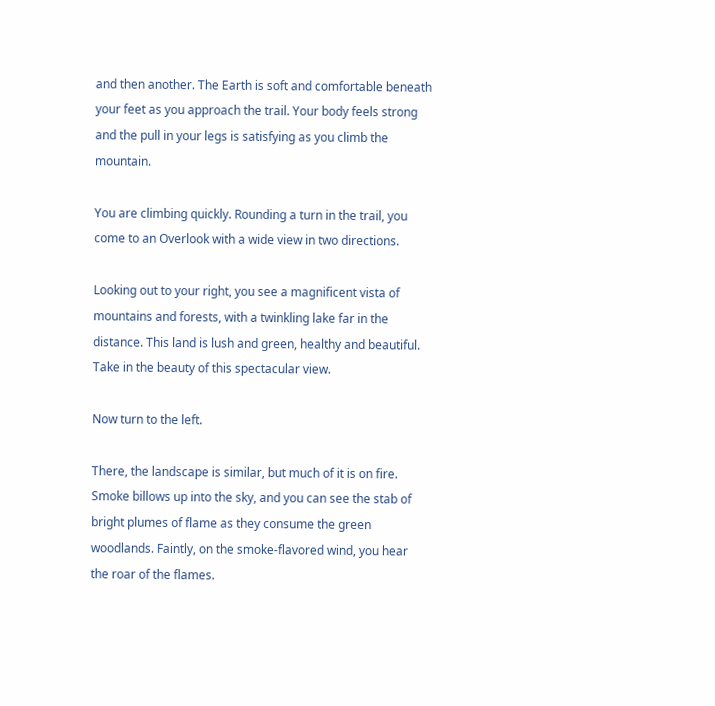and then another. The Earth is soft and comfortable beneath your feet as you approach the trail. Your body feels strong and the pull in your legs is satisfying as you climb the mountain.

You are climbing quickly. Rounding a turn in the trail, you come to an Overlook with a wide view in two directions.

Looking out to your right, you see a magnificent vista of mountains and forests, with a twinkling lake far in the distance. This land is lush and green, healthy and beautiful. Take in the beauty of this spectacular view.

Now turn to the left.

There, the landscape is similar, but much of it is on fire. Smoke billows up into the sky, and you can see the stab of bright plumes of flame as they consume the green woodlands. Faintly, on the smoke-flavored wind, you hear the roar of the flames.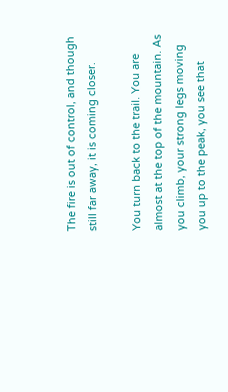The fire is out of control, and though still far away, it is coming closer.

You turn back to the trail. You are almost at the top of the mountain. As you climb, your strong legs moving you up to the peak, you see that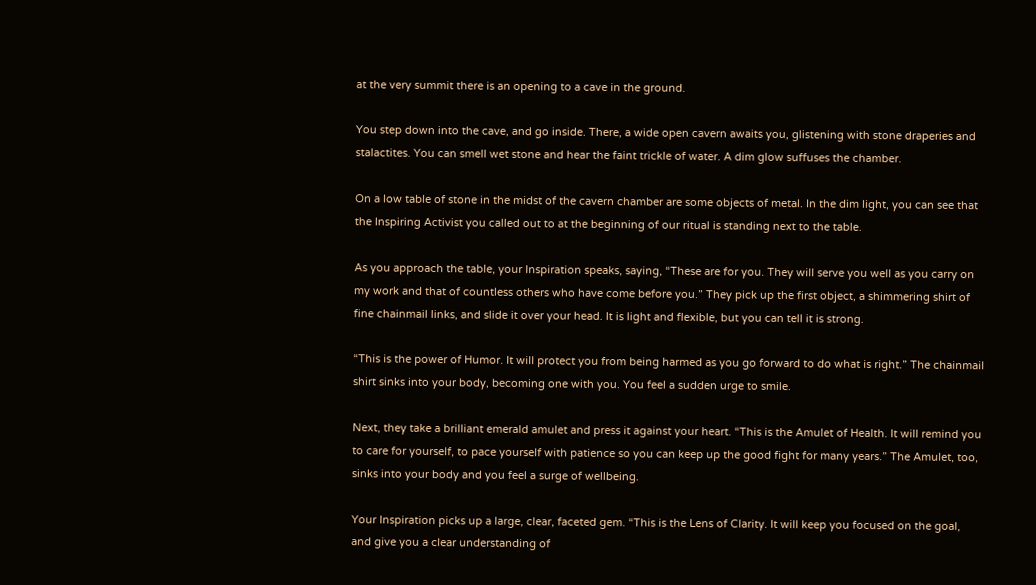at the very summit there is an opening to a cave in the ground.

You step down into the cave, and go inside. There, a wide open cavern awaits you, glistening with stone draperies and stalactites. You can smell wet stone and hear the faint trickle of water. A dim glow suffuses the chamber.

On a low table of stone in the midst of the cavern chamber are some objects of metal. In the dim light, you can see that the Inspiring Activist you called out to at the beginning of our ritual is standing next to the table.

As you approach the table, your Inspiration speaks, saying, “These are for you. They will serve you well as you carry on my work and that of countless others who have come before you.” They pick up the first object, a shimmering shirt of fine chainmail links, and slide it over your head. It is light and flexible, but you can tell it is strong.

“This is the power of Humor. It will protect you from being harmed as you go forward to do what is right.” The chainmail shirt sinks into your body, becoming one with you. You feel a sudden urge to smile.

Next, they take a brilliant emerald amulet and press it against your heart. “This is the Amulet of Health. It will remind you to care for yourself, to pace yourself with patience so you can keep up the good fight for many years.” The Amulet, too, sinks into your body and you feel a surge of wellbeing.

Your Inspiration picks up a large, clear, faceted gem. “This is the Lens of Clarity. It will keep you focused on the goal, and give you a clear understanding of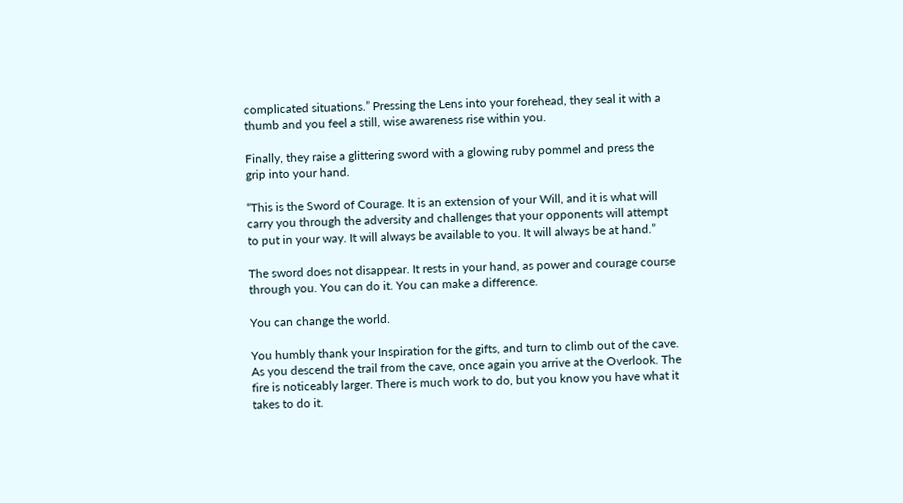complicated situations.” Pressing the Lens into your forehead, they seal it with a thumb and you feel a still, wise awareness rise within you.

Finally, they raise a glittering sword with a glowing ruby pommel and press the grip into your hand.

“This is the Sword of Courage. It is an extension of your Will, and it is what will carry you through the adversity and challenges that your opponents will attempt to put in your way. It will always be available to you. It will always be at hand.”

The sword does not disappear. It rests in your hand, as power and courage course through you. You can do it. You can make a difference.

You can change the world.

You humbly thank your Inspiration for the gifts, and turn to climb out of the cave. As you descend the trail from the cave, once again you arrive at the Overlook. The fire is noticeably larger. There is much work to do, but you know you have what it takes to do it.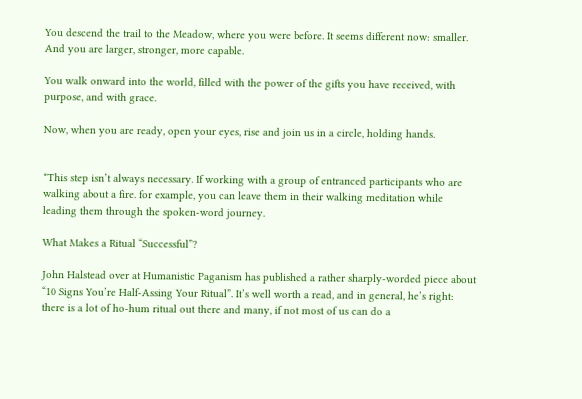You descend the trail to the Meadow, where you were before. It seems different now: smaller. And you are larger, stronger, more capable.

You walk onward into the world, filled with the power of the gifts you have received, with purpose, and with grace.

Now, when you are ready, open your eyes, rise and join us in a circle, holding hands.


*This step isn’t always necessary. If working with a group of entranced participants who are walking about a fire. for example, you can leave them in their walking meditation while leading them through the spoken-word journey.

What Makes a Ritual “Successful”?

John Halstead over at Humanistic Paganism has published a rather sharply-worded piece about “10 Signs You’re Half-Assing Your Ritual”. It’s well worth a read, and in general, he’s right: there is a lot of ho-hum ritual out there and many, if not most of us can do a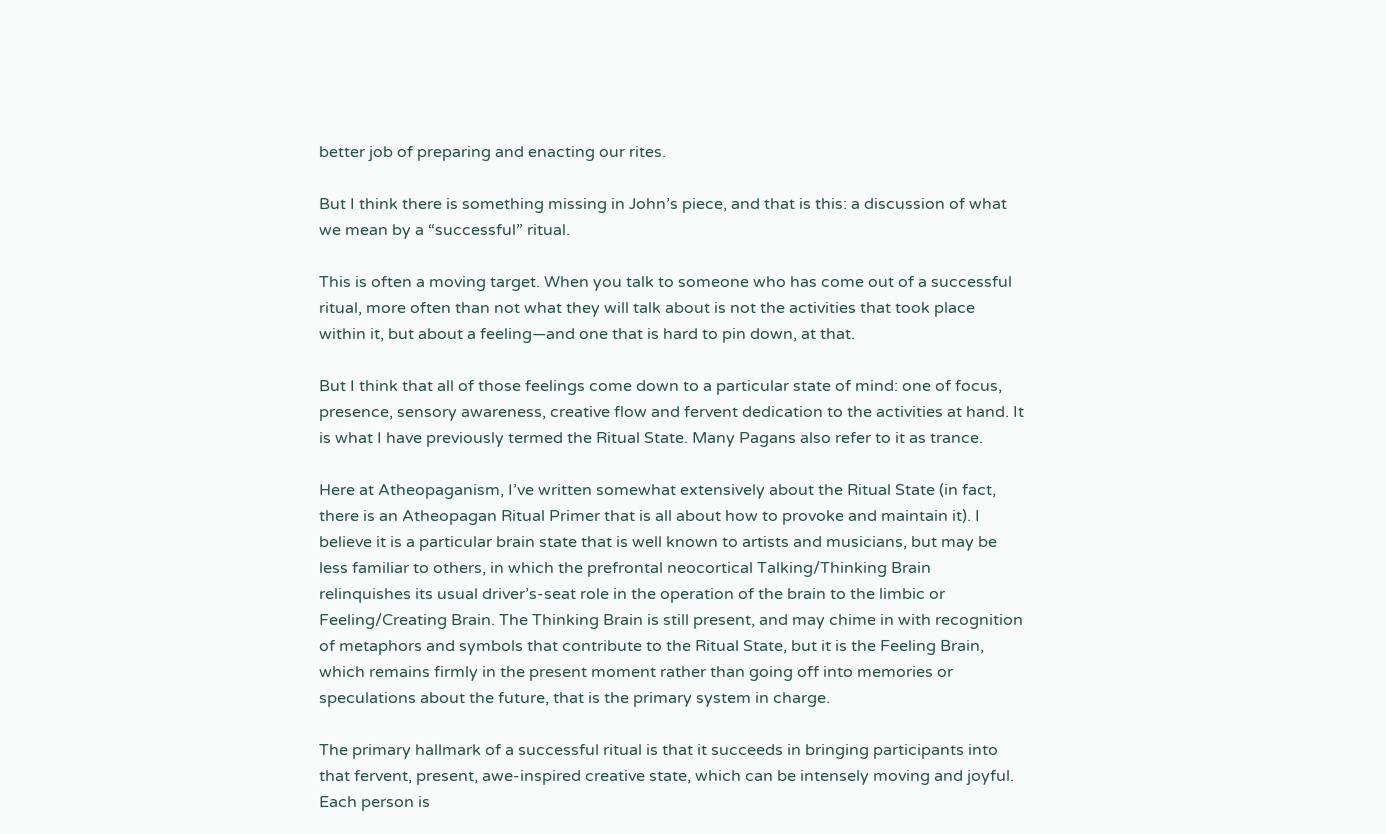better job of preparing and enacting our rites.

But I think there is something missing in John’s piece, and that is this: a discussion of what we mean by a “successful” ritual.

This is often a moving target. When you talk to someone who has come out of a successful ritual, more often than not what they will talk about is not the activities that took place within it, but about a feeling—and one that is hard to pin down, at that.

But I think that all of those feelings come down to a particular state of mind: one of focus, presence, sensory awareness, creative flow and fervent dedication to the activities at hand. It is what I have previously termed the Ritual State. Many Pagans also refer to it as trance.

Here at Atheopaganism, I’ve written somewhat extensively about the Ritual State (in fact, there is an Atheopagan Ritual Primer that is all about how to provoke and maintain it). I believe it is a particular brain state that is well known to artists and musicians, but may be less familiar to others, in which the prefrontal neocortical Talking/Thinking Brain relinquishes its usual driver’s-seat role in the operation of the brain to the limbic or Feeling/Creating Brain. The Thinking Brain is still present, and may chime in with recognition of metaphors and symbols that contribute to the Ritual State, but it is the Feeling Brain, which remains firmly in the present moment rather than going off into memories or speculations about the future, that is the primary system in charge.

The primary hallmark of a successful ritual is that it succeeds in bringing participants into that fervent, present, awe-inspired creative state, which can be intensely moving and joyful. Each person is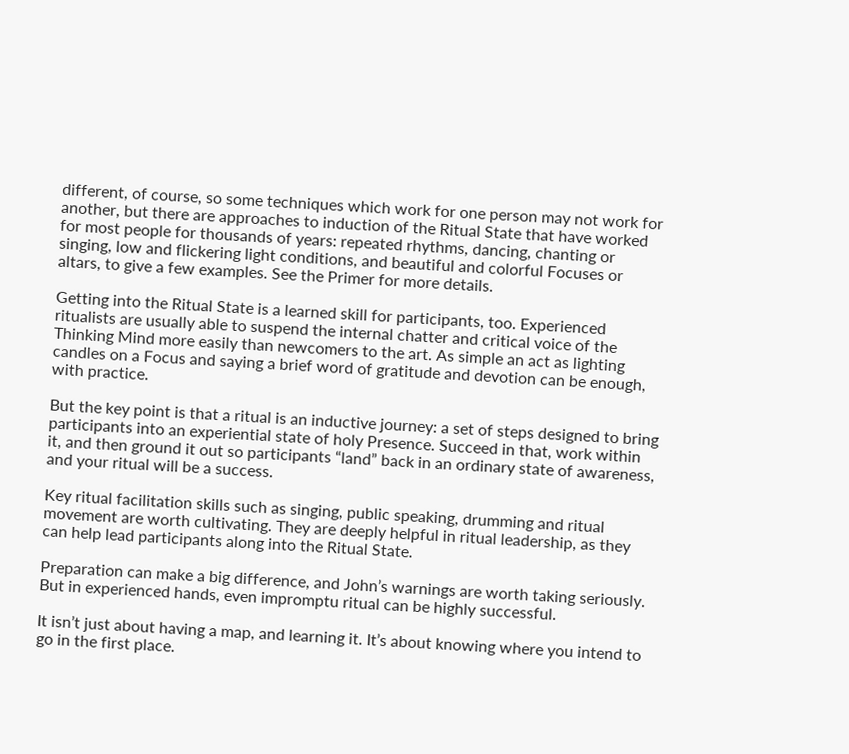different, of course, so some techniques which work for one person may not work for another, but there are approaches to induction of the Ritual State that have worked for most people for thousands of years: repeated rhythms, dancing, chanting or singing, low and flickering light conditions, and beautiful and colorful Focuses or altars, to give a few examples. See the Primer for more details.

Getting into the Ritual State is a learned skill for participants, too. Experienced ritualists are usually able to suspend the internal chatter and critical voice of the Thinking Mind more easily than newcomers to the art. As simple an act as lighting candles on a Focus and saying a brief word of gratitude and devotion can be enough, with practice.

But the key point is that a ritual is an inductive journey: a set of steps designed to bring participants into an experiential state of holy Presence. Succeed in that, work within it, and then ground it out so participants “land” back in an ordinary state of awareness, and your ritual will be a success.

Key ritual facilitation skills such as singing, public speaking, drumming and ritual movement are worth cultivating. They are deeply helpful in ritual leadership, as they can help lead participants along into the Ritual State.

Preparation can make a big difference, and John’s warnings are worth taking seriously. But in experienced hands, even impromptu ritual can be highly successful.

It isn’t just about having a map, and learning it. It’s about knowing where you intend to go in the first place.